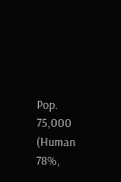Pop. 75,000 (Human 78%,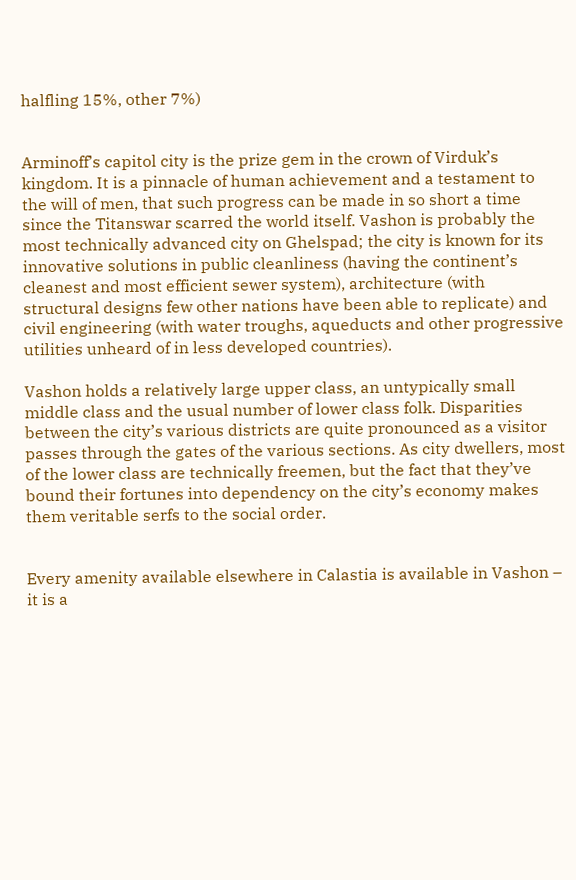halfling 15%, other 7%)


Arminoff’s capitol city is the prize gem in the crown of Virduk’s kingdom. It is a pinnacle of human achievement and a testament to the will of men, that such progress can be made in so short a time since the Titanswar scarred the world itself. Vashon is probably the most technically advanced city on Ghelspad; the city is known for its innovative solutions in public cleanliness (having the continent’s cleanest and most efficient sewer system), architecture (with structural designs few other nations have been able to replicate) and civil engineering (with water troughs, aqueducts and other progressive utilities unheard of in less developed countries).

Vashon holds a relatively large upper class, an untypically small middle class and the usual number of lower class folk. Disparities between the city’s various districts are quite pronounced as a visitor passes through the gates of the various sections. As city dwellers, most of the lower class are technically freemen, but the fact that they’ve bound their fortunes into dependency on the city’s economy makes them veritable serfs to the social order.


Every amenity available elsewhere in Calastia is available in Vashon – it is a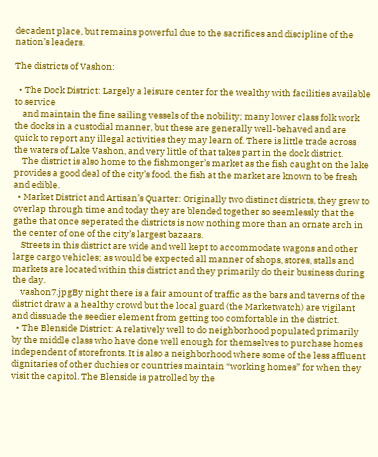decadent place, but remains powerful due to the sacrifices and discipline of the nation’s leaders.

The districts of Vashon:

  • The Dock District: Largely a leisure center for the wealthy with facilities available to service
    and maintain the fine sailing vessels of the nobility; many lower class folk work the docks in a custodial manner, but these are generally well-behaved and are quick to report any illegal activities they may learn of. There is little trade across the waters of Lake Vashon, and very little of that takes part in the dock district.
    The district is also home to the fishmonger’s market as the fish caught on the lake provides a good deal of the city’s food. the fish at the market are known to be fresh and edible.
  • Market District and Artisan’s Quarter: Originally two distinct districts, they grew to overlap through time and today they are blended together so seemlessly that the gathe that once seperated the districts is now nothing more than an ornate arch in the center of one of the city’s largest bazaars.
    Streets in this district are wide and well kept to accommodate wagons and other large cargo vehicles; as would be expected all manner of shops, stores, stalls and markets are located within this district and they primarily do their business during the day.
    vashon7.jpgBy night there is a fair amount of traffic as the bars and taverns of the district draw a a healthy crowd but the local guard (the Marketwatch) are vigilant and dissuade the seedier element from getting too comfortable in the district.
  • The Blenside District: A relatively well to do neighborhood populated primarily by the middle class who have done well enough for themselves to purchase homes independent of storefronts. It is also a neighborhood where some of the less affluent dignitaries of other duchies or countries maintain “working homes” for when they visit the capitol. The Blenside is patrolled by the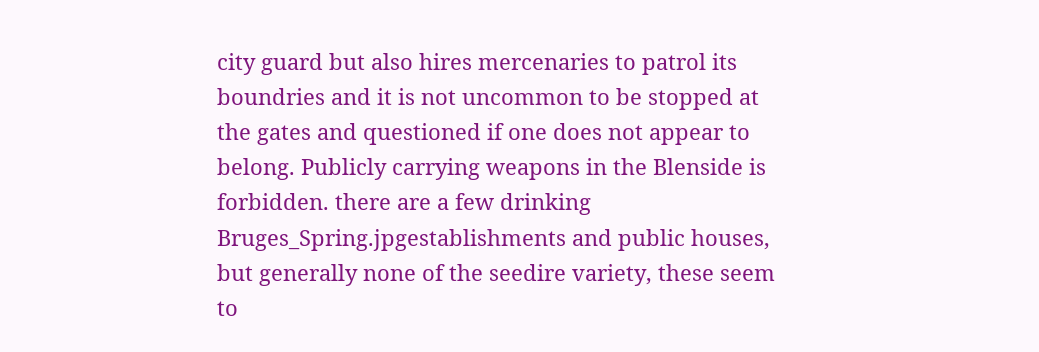city guard but also hires mercenaries to patrol its boundries and it is not uncommon to be stopped at the gates and questioned if one does not appear to belong. Publicly carrying weapons in the Blenside is forbidden. there are a few drinking Bruges_Spring.jpgestablishments and public houses, but generally none of the seedire variety, these seem to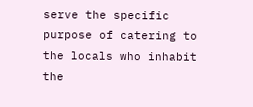serve the specific purpose of catering to the locals who inhabit the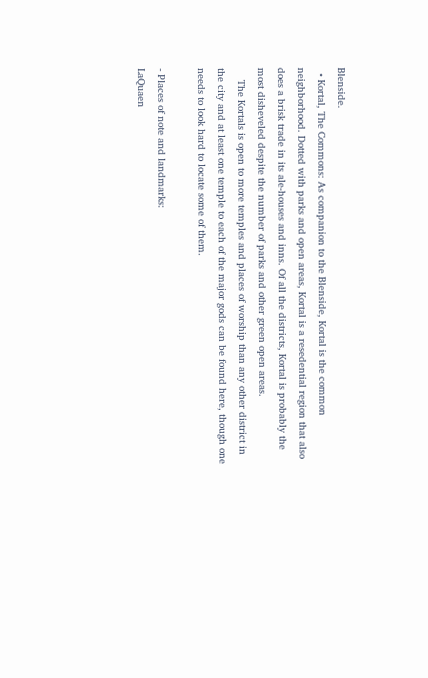Blenside.
  • Kortal, The Commons: As companion to the Blenside, Kortal is the common neighborhood. Dotted with parks and open areas, Kortal is a resedential region that also does a brisk trade in its ale-houses and inns. Of all the districts, Kortal is probably the most disheveled despite the number of parks and other green open areas.
    The Kortals is open to more temples and places of worship than any other district in the city and at least one temple to each of the major gods can be found here, though one needs to look hard to locate some of them.

- Places of note and landmarks:
LaQuaen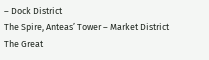– Dock District
The Spire, Anteas’ Tower – Market District
The Great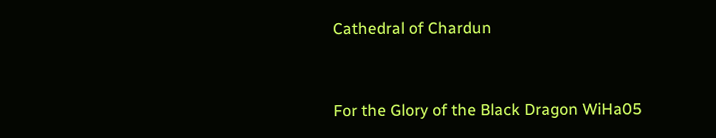Cathedral of Chardun


For the Glory of the Black Dragon WiHa05